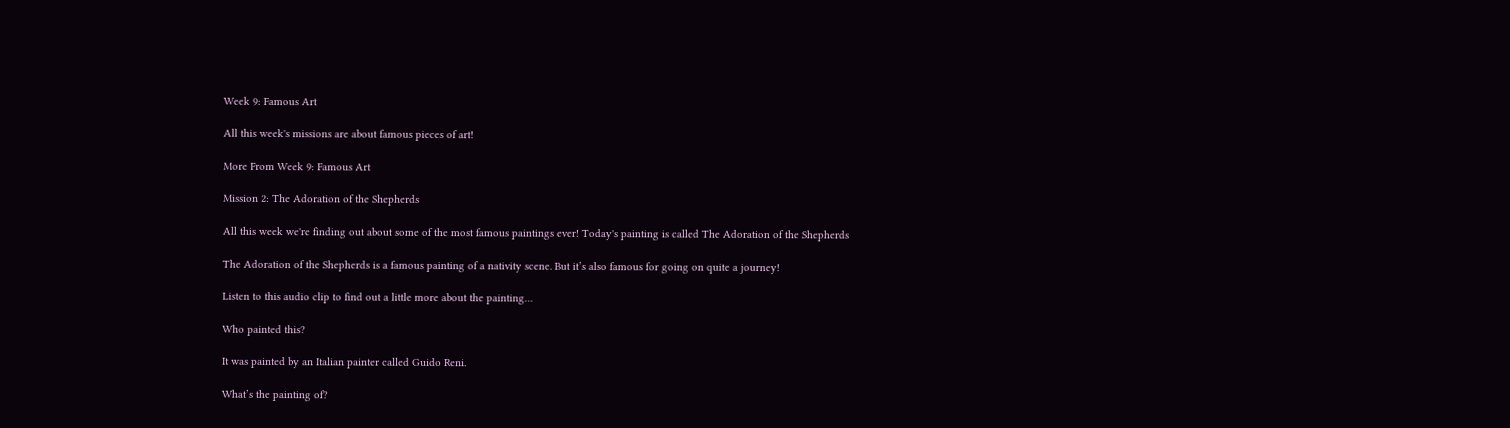Week 9: Famous Art

All this week's missions are about famous pieces of art!

More From Week 9: Famous Art

Mission 2: The Adoration of the Shepherds

All this week we're finding out about some of the most famous paintings ever! Today's painting is called The Adoration of the Shepherds

The Adoration of the Shepherds is a famous painting of a nativity scene. But it’s also famous for going on quite a journey!

Listen to this audio clip to find out a little more about the painting…

Who painted this?

It was painted by an Italian painter called Guido Reni.

What’s the painting of?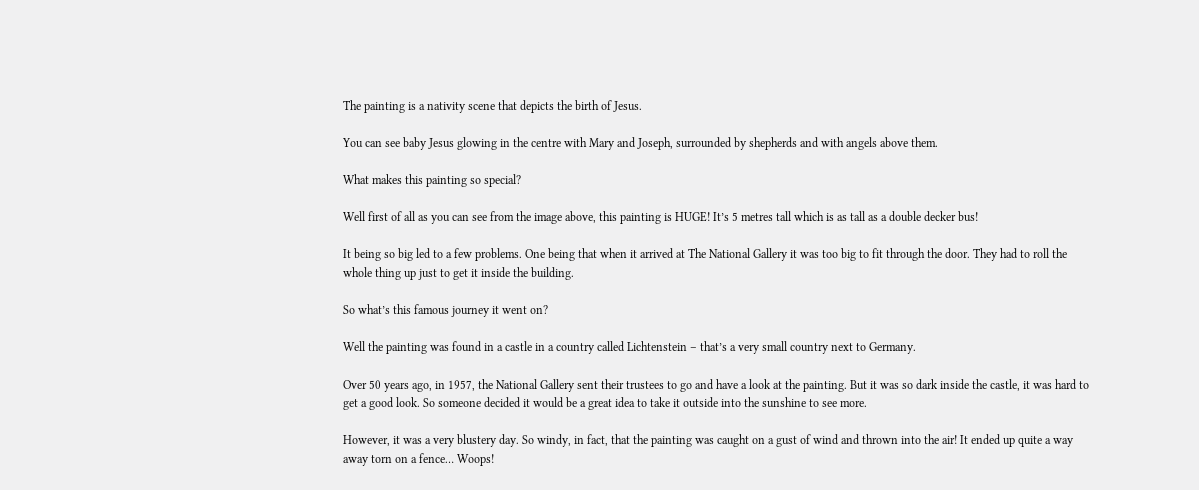The painting is a nativity scene that depicts the birth of Jesus.

You can see baby Jesus glowing in the centre with Mary and Joseph, surrounded by shepherds and with angels above them.

What makes this painting so special?

Well first of all as you can see from the image above, this painting is HUGE! It’s 5 metres tall which is as tall as a double decker bus!

It being so big led to a few problems. One being that when it arrived at The National Gallery it was too big to fit through the door. They had to roll the whole thing up just to get it inside the building.

So what’s this famous journey it went on?

Well the painting was found in a castle in a country called Lichtenstein – that’s a very small country next to Germany.

Over 50 years ago, in 1957, the National Gallery sent their trustees to go and have a look at the painting. But it was so dark inside the castle, it was hard to get a good look. So someone decided it would be a great idea to take it outside into the sunshine to see more.

However, it was a very blustery day. So windy, in fact, that the painting was caught on a gust of wind and thrown into the air! It ended up quite a way away torn on a fence… Woops!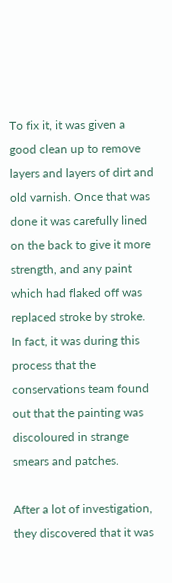To fix it, it was given a good clean up to remove layers and layers of dirt and old varnish. Once that was done it was carefully lined on the back to give it more strength, and any paint which had flaked off was replaced stroke by stroke. In fact, it was during this process that the conservations team found out that the painting was discoloured in strange smears and patches.

After a lot of investigation, they discovered that it was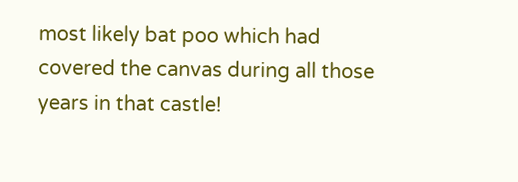most likely bat poo which had covered the canvas during all those years in that castle!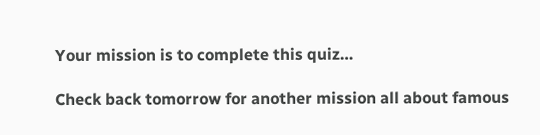Your mission is to complete this quiz…

Check back tomorrow for another mission all about famous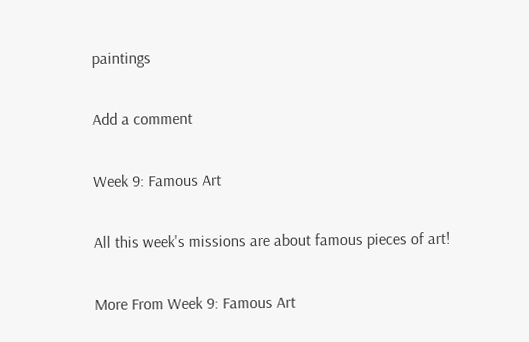paintings

Add a comment

Week 9: Famous Art

All this week's missions are about famous pieces of art!

More From Week 9: Famous Art